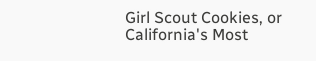Girl Scout Cookies, or California's Most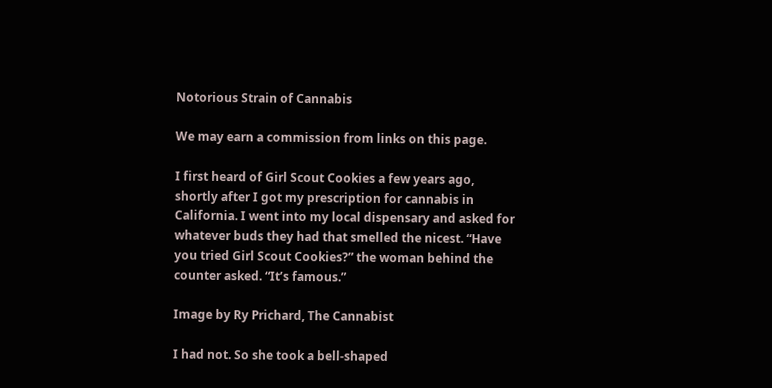Notorious Strain of Cannabis

We may earn a commission from links on this page.

I first heard of Girl Scout Cookies a few years ago, shortly after I got my prescription for cannabis in California. I went into my local dispensary and asked for whatever buds they had that smelled the nicest. “Have you tried Girl Scout Cookies?” the woman behind the counter asked. “It’s famous.”

Image by Ry Prichard, The Cannabist

I had not. So she took a bell-shaped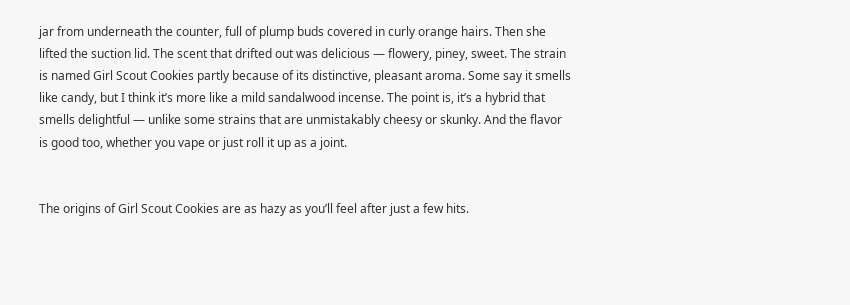jar from underneath the counter, full of plump buds covered in curly orange hairs. Then she lifted the suction lid. The scent that drifted out was delicious — flowery, piney, sweet. The strain is named Girl Scout Cookies partly because of its distinctive, pleasant aroma. Some say it smells like candy, but I think it’s more like a mild sandalwood incense. The point is, it’s a hybrid that smells delightful — unlike some strains that are unmistakably cheesy or skunky. And the flavor is good too, whether you vape or just roll it up as a joint.


The origins of Girl Scout Cookies are as hazy as you’ll feel after just a few hits.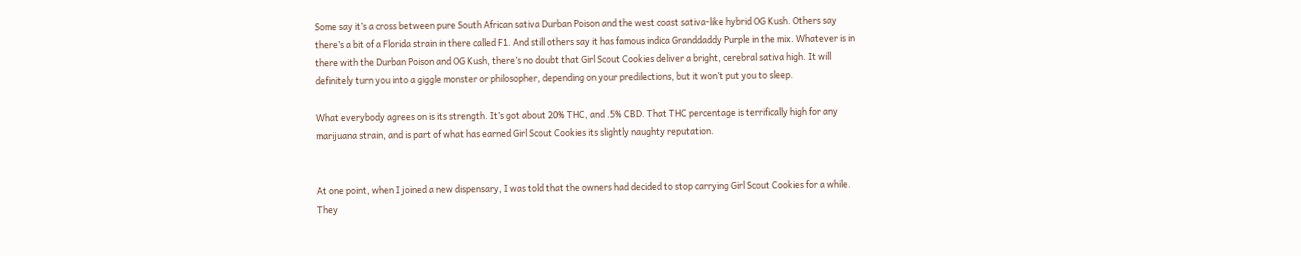Some say it’s a cross between pure South African sativa Durban Poison and the west coast sativa-like hybrid OG Kush. Others say there’s a bit of a Florida strain in there called F1. And still others say it has famous indica Granddaddy Purple in the mix. Whatever is in there with the Durban Poison and OG Kush, there’s no doubt that Girl Scout Cookies deliver a bright, cerebral sativa high. It will definitely turn you into a giggle monster or philosopher, depending on your predilections, but it won’t put you to sleep.

What everybody agrees on is its strength. It’s got about 20% THC, and .5% CBD. That THC percentage is terrifically high for any marijuana strain, and is part of what has earned Girl Scout Cookies its slightly naughty reputation.


At one point, when I joined a new dispensary, I was told that the owners had decided to stop carrying Girl Scout Cookies for a while. They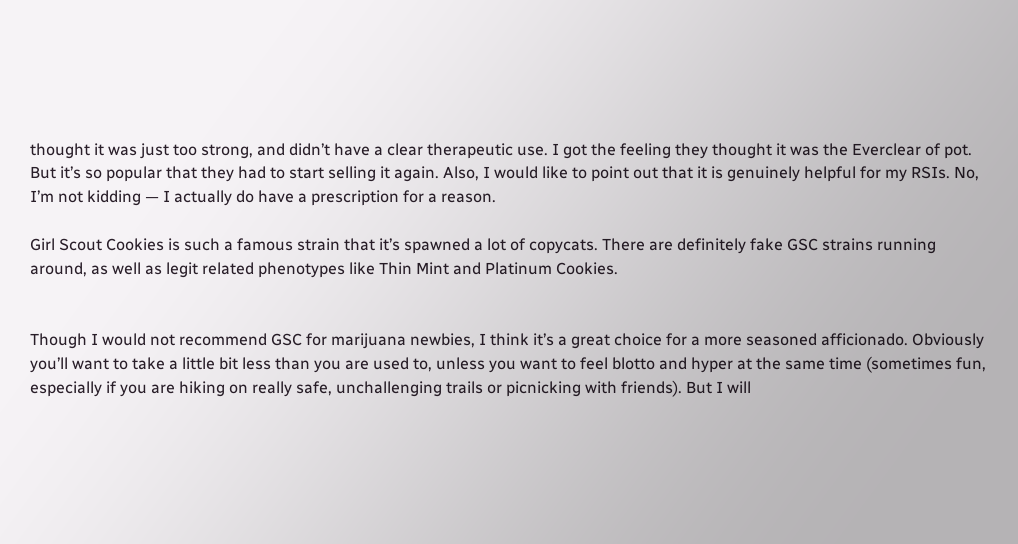thought it was just too strong, and didn’t have a clear therapeutic use. I got the feeling they thought it was the Everclear of pot. But it’s so popular that they had to start selling it again. Also, I would like to point out that it is genuinely helpful for my RSIs. No, I’m not kidding — I actually do have a prescription for a reason.

Girl Scout Cookies is such a famous strain that it’s spawned a lot of copycats. There are definitely fake GSC strains running around, as well as legit related phenotypes like Thin Mint and Platinum Cookies.


Though I would not recommend GSC for marijuana newbies, I think it’s a great choice for a more seasoned afficionado. Obviously you’ll want to take a little bit less than you are used to, unless you want to feel blotto and hyper at the same time (sometimes fun, especially if you are hiking on really safe, unchallenging trails or picnicking with friends). But I will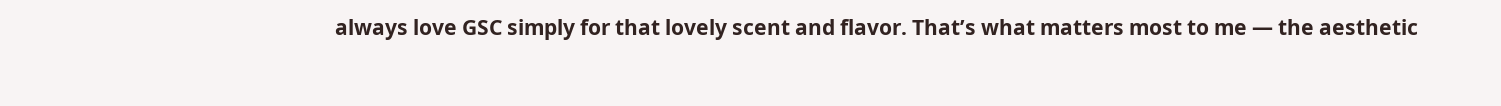always love GSC simply for that lovely scent and flavor. That’s what matters most to me — the aesthetic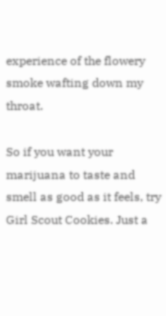experience of the flowery smoke wafting down my throat.

So if you want your marijuana to taste and smell as good as it feels, try Girl Scout Cookies. Just a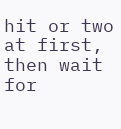hit or two at first, then wait for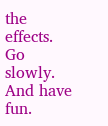the effects. Go slowly. And have fun.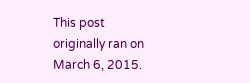This post originally ran on March 6, 2015.